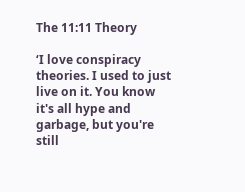The 11:11 Theory

‘I love conspiracy theories. I used to just live on it. You know it's all hype and garbage, but you're still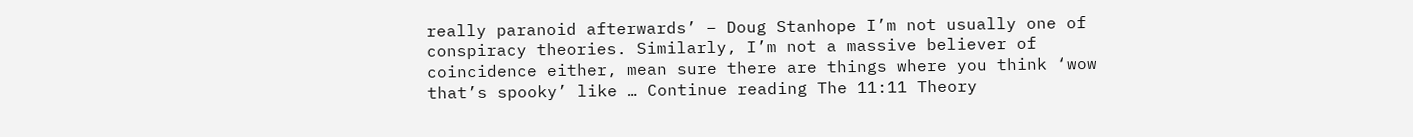really paranoid afterwards’ – Doug Stanhope I’m not usually one of conspiracy theories. Similarly, I’m not a massive believer of coincidence either, mean sure there are things where you think ‘wow that’s spooky’ like … Continue reading The 11:11 Theory